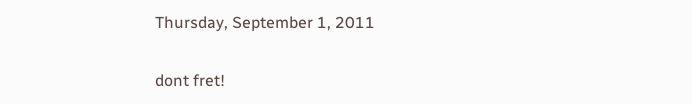Thursday, September 1, 2011

dont fret!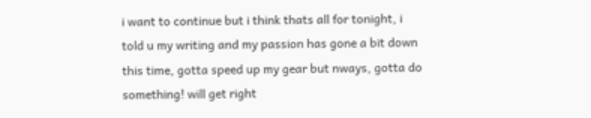i want to continue but i think thats all for tonight, i told u my writing and my passion has gone a bit down this time, gotta speed up my gear but nways, gotta do something! will get right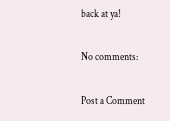back at ya!

No comments:

Post a Comment